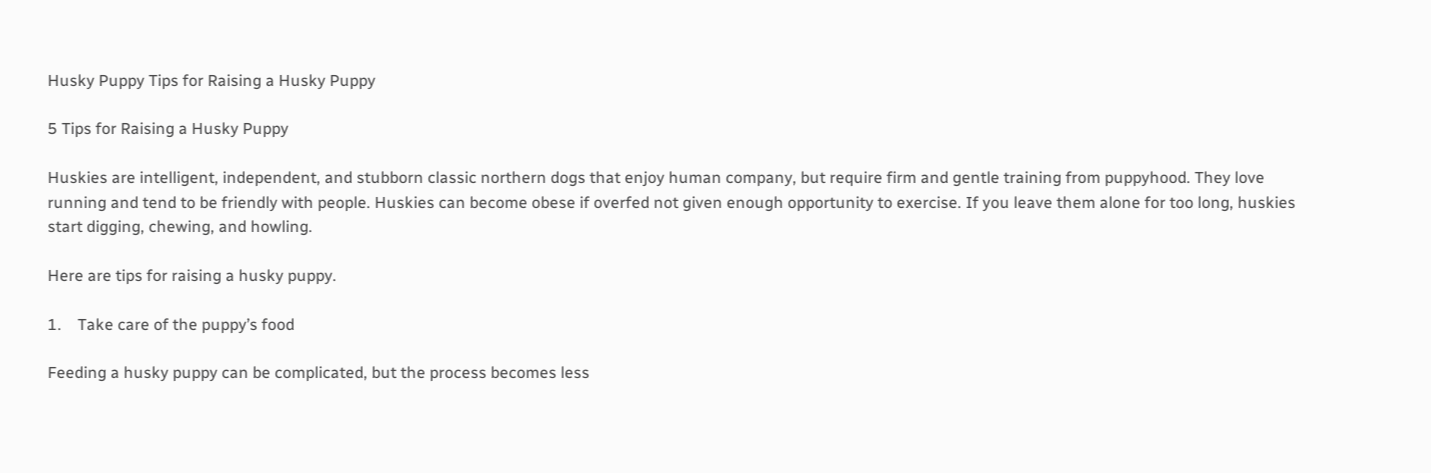Husky Puppy Tips for Raising a Husky Puppy

5 Tips for Raising a Husky Puppy

Huskies are intelligent, independent, and stubborn classic northern dogs that enjoy human company, but require firm and gentle training from puppyhood. They love running and tend to be friendly with people. Huskies can become obese if overfed not given enough opportunity to exercise. If you leave them alone for too long, huskies start digging, chewing, and howling.

Here are tips for raising a husky puppy.

1.    Take care of the puppy’s food

Feeding a husky puppy can be complicated, but the process becomes less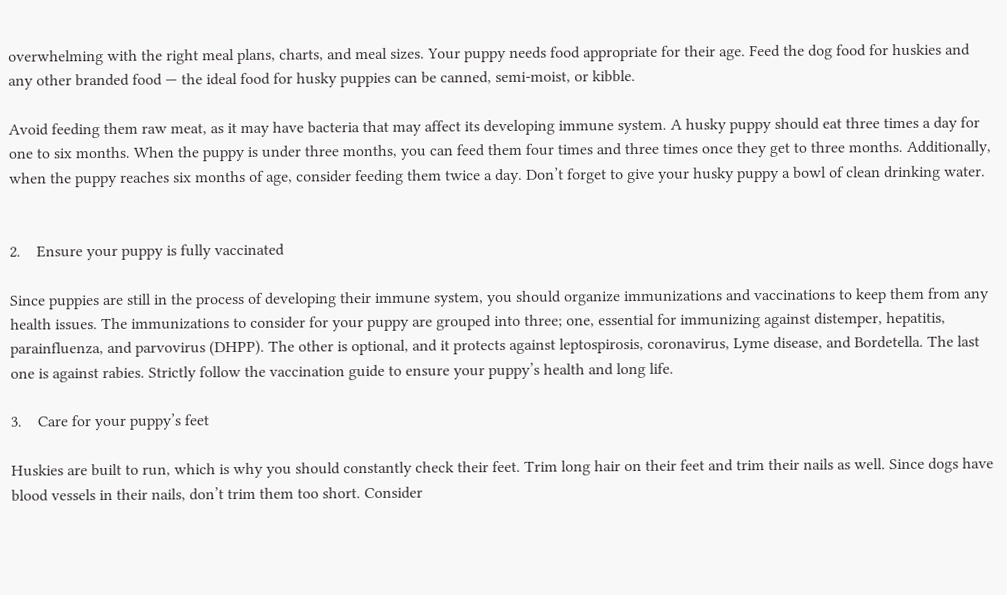overwhelming with the right meal plans, charts, and meal sizes. Your puppy needs food appropriate for their age. Feed the dog food for huskies and any other branded food — the ideal food for husky puppies can be canned, semi-moist, or kibble.

Avoid feeding them raw meat, as it may have bacteria that may affect its developing immune system. A husky puppy should eat three times a day for one to six months. When the puppy is under three months, you can feed them four times and three times once they get to three months. Additionally, when the puppy reaches six months of age, consider feeding them twice a day. Don’t forget to give your husky puppy a bowl of clean drinking water.


2.    Ensure your puppy is fully vaccinated

Since puppies are still in the process of developing their immune system, you should organize immunizations and vaccinations to keep them from any health issues. The immunizations to consider for your puppy are grouped into three; one, essential for immunizing against distemper, hepatitis, parainfluenza, and parvovirus (DHPP). The other is optional, and it protects against leptospirosis, coronavirus, Lyme disease, and Bordetella. The last one is against rabies. Strictly follow the vaccination guide to ensure your puppy’s health and long life.

3.    Care for your puppy’s feet

Huskies are built to run, which is why you should constantly check their feet. Trim long hair on their feet and trim their nails as well. Since dogs have blood vessels in their nails, don’t trim them too short. Consider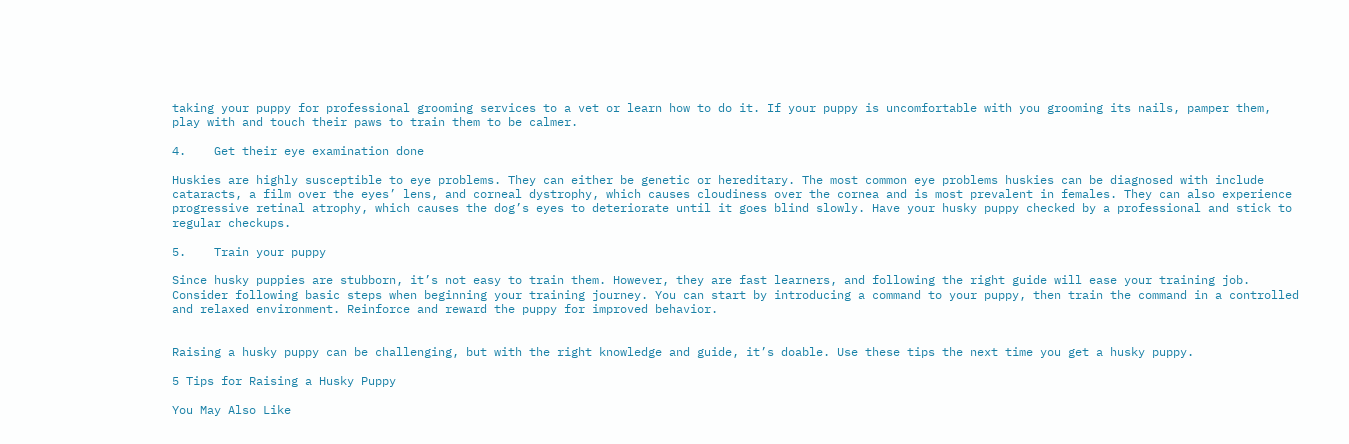taking your puppy for professional grooming services to a vet or learn how to do it. If your puppy is uncomfortable with you grooming its nails, pamper them, play with and touch their paws to train them to be calmer.

4.    Get their eye examination done

Huskies are highly susceptible to eye problems. They can either be genetic or hereditary. The most common eye problems huskies can be diagnosed with include cataracts, a film over the eyes’ lens, and corneal dystrophy, which causes cloudiness over the cornea and is most prevalent in females. They can also experience progressive retinal atrophy, which causes the dog’s eyes to deteriorate until it goes blind slowly. Have your husky puppy checked by a professional and stick to regular checkups.

5.    Train your puppy

Since husky puppies are stubborn, it’s not easy to train them. However, they are fast learners, and following the right guide will ease your training job. Consider following basic steps when beginning your training journey. You can start by introducing a command to your puppy, then train the command in a controlled and relaxed environment. Reinforce and reward the puppy for improved behavior.


Raising a husky puppy can be challenging, but with the right knowledge and guide, it’s doable. Use these tips the next time you get a husky puppy.

5 Tips for Raising a Husky Puppy

You May Also Like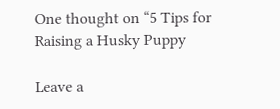One thought on “5 Tips for Raising a Husky Puppy

Leave a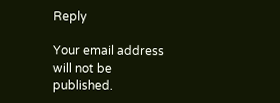Reply

Your email address will not be published.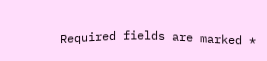Required fields are marked *